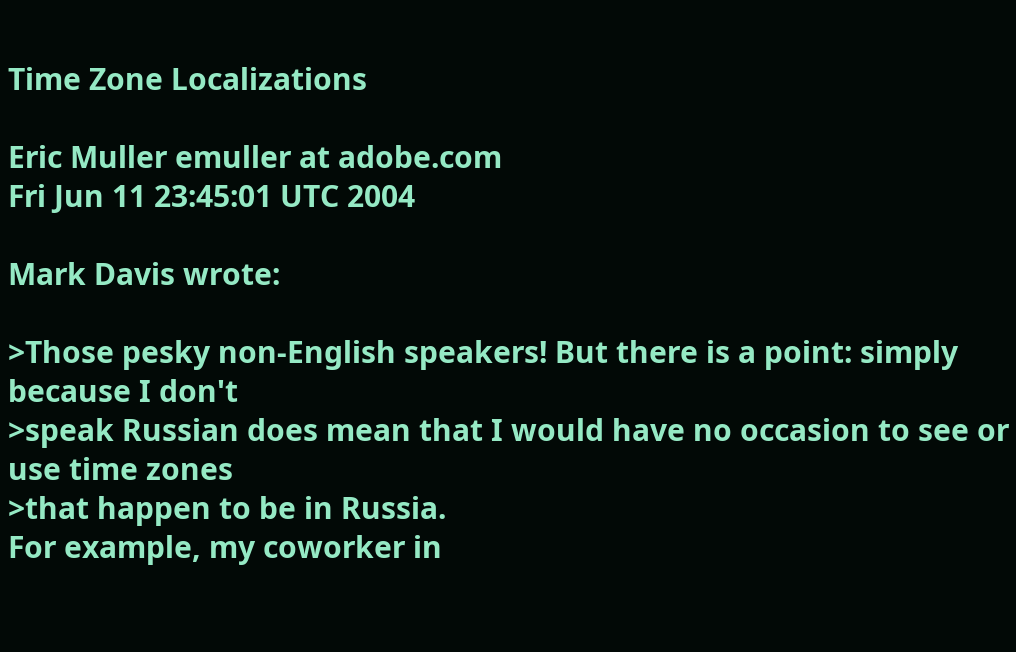Time Zone Localizations

Eric Muller emuller at adobe.com
Fri Jun 11 23:45:01 UTC 2004

Mark Davis wrote:

>Those pesky non-English speakers! But there is a point: simply because I don't
>speak Russian does mean that I would have no occasion to see or use time zones
>that happen to be in Russia.
For example, my coworker in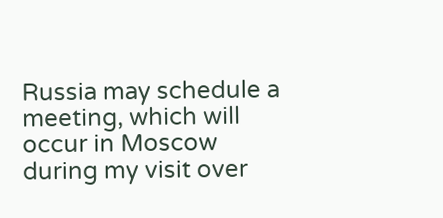Russia may schedule a meeting, which will
occur in Moscow during my visit over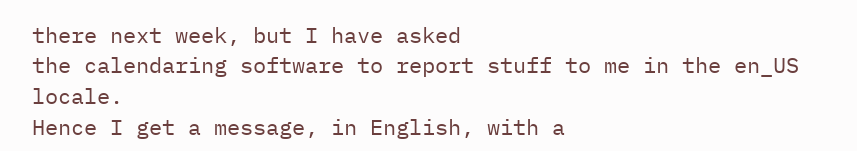there next week, but I have asked
the calendaring software to report stuff to me in the en_US locale.
Hence I get a message, in English, with a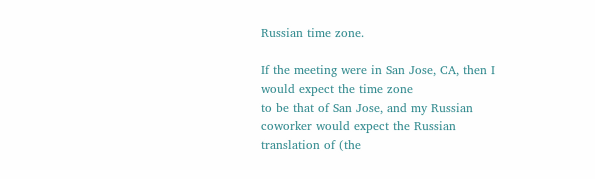Russian time zone.

If the meeting were in San Jose, CA, then I would expect the time zone
to be that of San Jose, and my Russian coworker would expect the Russian
translation of (the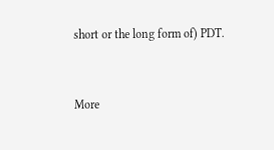short or the long form of) PDT.


More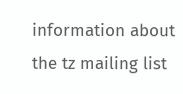information about the tz mailing list